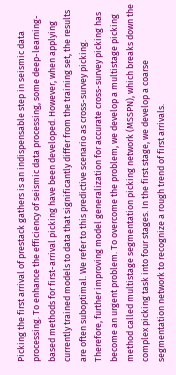Picking the first arrival of prestack gathers is an indispensable step in seismic data processing. To enhance the efficiency of seismic data processing, some deep-learning-based methods for first-arrival picking have been developed. However, when applying currently trained models to data that significantly differ from the training set, the results are often suboptimal. We refer to this predictive scenario as cross-survey picking. Therefore, further improving model generalization for accurate cross-survey picking has become an urgent problem. To overcome the problem, we develop a multistage picking method called multistage segmentation picking network (MSSPN), which breaks down the complex picking task into four stages. In the first stage, we develop a coarse segmentation network to recognize a rough trend of first arrivals.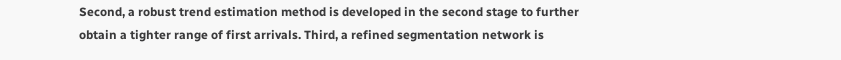Second, a robust trend estimation method is developed in the second stage to further obtain a tighter range of first arrivals. Third, a refined segmentation network is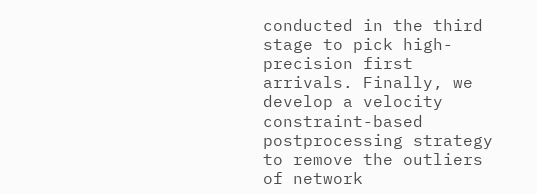conducted in the third stage to pick high-precision first arrivals. Finally, we develop a velocity constraint-based postprocessing strategy to remove the outliers of network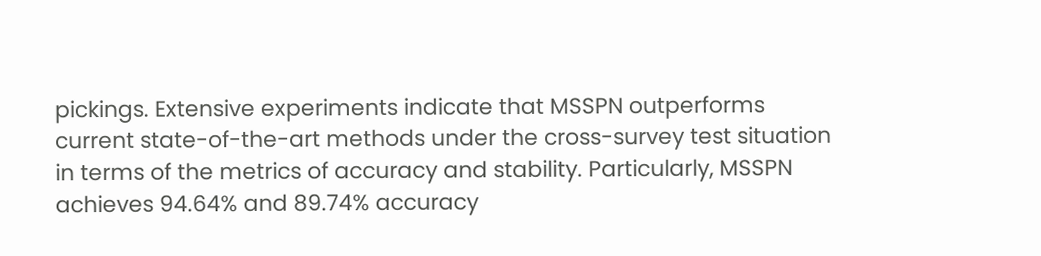pickings. Extensive experiments indicate that MSSPN outperforms current state-of-the-art methods under the cross-survey test situation in terms of the metrics of accuracy and stability. Particularly, MSSPN achieves 94.64% and 89.74% accuracy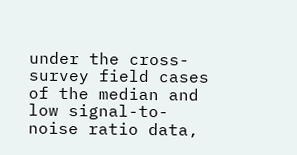under the cross-survey field cases of the median and low signal-to-noise ratio data,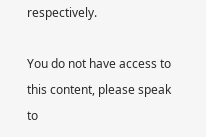respectively.

You do not have access to this content, please speak to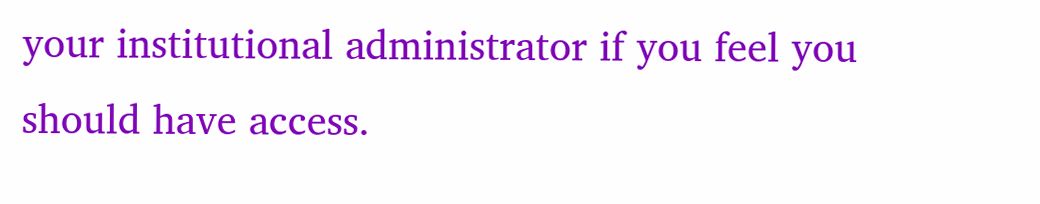your institutional administrator if you feel you should have access.